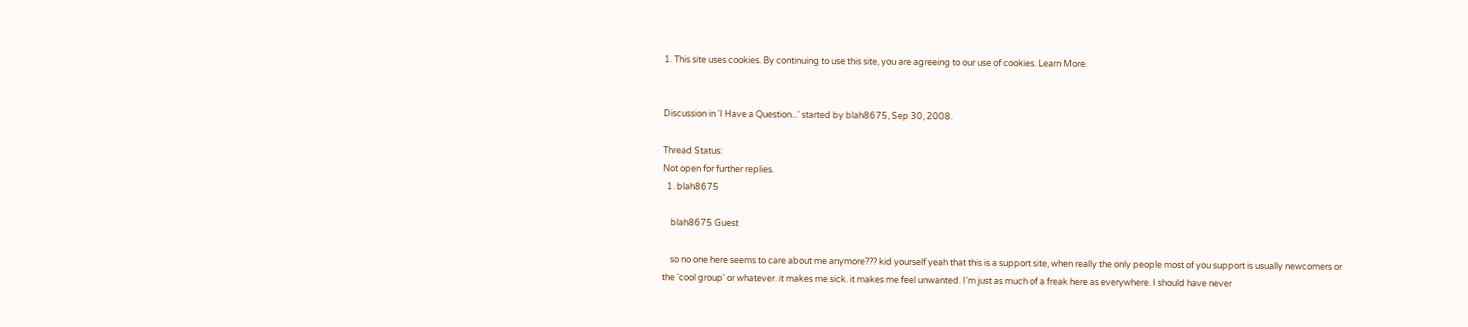1. This site uses cookies. By continuing to use this site, you are agreeing to our use of cookies. Learn More.


Discussion in 'I Have a Question...' started by blah8675, Sep 30, 2008.

Thread Status:
Not open for further replies.
  1. blah8675

    blah8675 Guest

    so no one here seems to care about me anymore??? kid yourself yeah that this is a support site, when really the only people most of you support is usually newcomers or the 'cool group' or whatever. it makes me sick. it makes me feel unwanted. I'm just as much of a freak here as everywhere. I should have never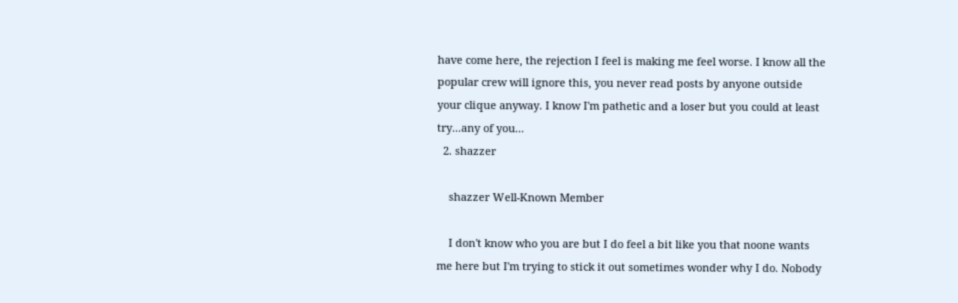have come here, the rejection I feel is making me feel worse. I know all the popular crew will ignore this, you never read posts by anyone outside your clique anyway. I know I'm pathetic and a loser but you could at least try...any of you...
  2. shazzer

    shazzer Well-Known Member

    I don't know who you are but I do feel a bit like you that noone wants me here but I'm trying to stick it out sometimes wonder why I do. Nobody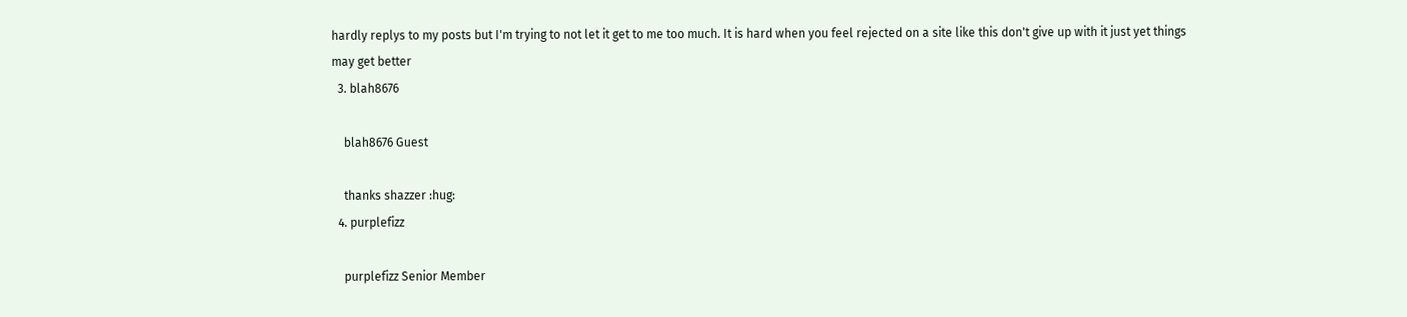hardly replys to my posts but I'm trying to not let it get to me too much. It is hard when you feel rejected on a site like this don't give up with it just yet things may get better
  3. blah8676

    blah8676 Guest

    thanks shazzer :hug:
  4. purplefizz

    purplefizz Senior Member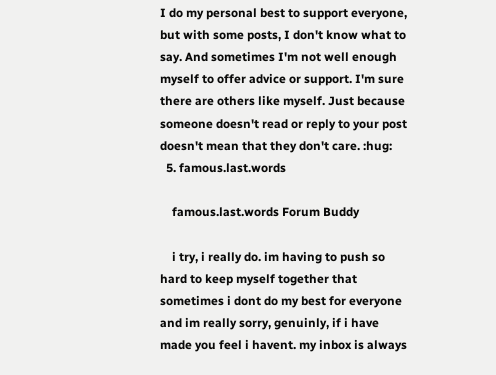I do my personal best to support everyone, but with some posts, I don't know what to say. And sometimes I'm not well enough myself to offer advice or support. I'm sure there are others like myself. Just because someone doesn't read or reply to your post doesn't mean that they don't care. :hug:
  5. famous.last.words

    famous.last.words Forum Buddy

    i try, i really do. im having to push so hard to keep myself together that sometimes i dont do my best for everyone and im really sorry, genuinly, if i have made you feel i havent. my inbox is always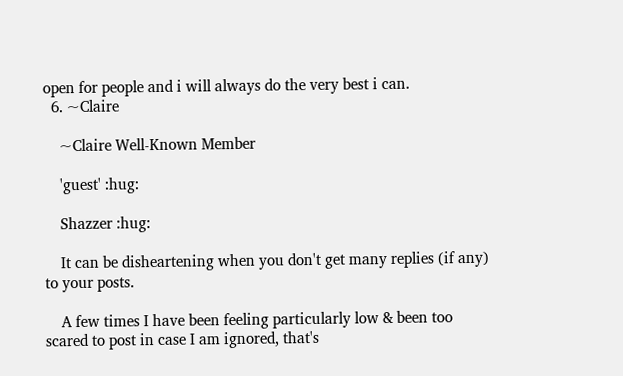open for people and i will always do the very best i can.
  6. ~Claire

    ~Claire Well-Known Member

    'guest' :hug:

    Shazzer :hug:

    It can be disheartening when you don't get many replies (if any) to your posts.

    A few times I have been feeling particularly low & been too scared to post in case I am ignored, that's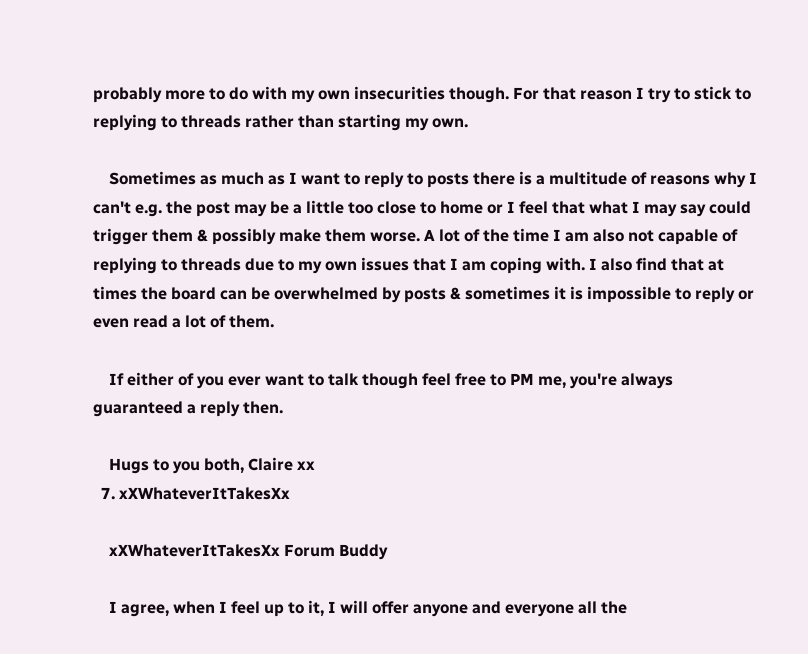probably more to do with my own insecurities though. For that reason I try to stick to replying to threads rather than starting my own.

    Sometimes as much as I want to reply to posts there is a multitude of reasons why I can't e.g. the post may be a little too close to home or I feel that what I may say could trigger them & possibly make them worse. A lot of the time I am also not capable of replying to threads due to my own issues that I am coping with. I also find that at times the board can be overwhelmed by posts & sometimes it is impossible to reply or even read a lot of them.

    If either of you ever want to talk though feel free to PM me, you're always guaranteed a reply then.

    Hugs to you both, Claire xx
  7. xXWhateverItTakesXx

    xXWhateverItTakesXx Forum Buddy

    I agree, when I feel up to it, I will offer anyone and everyone all the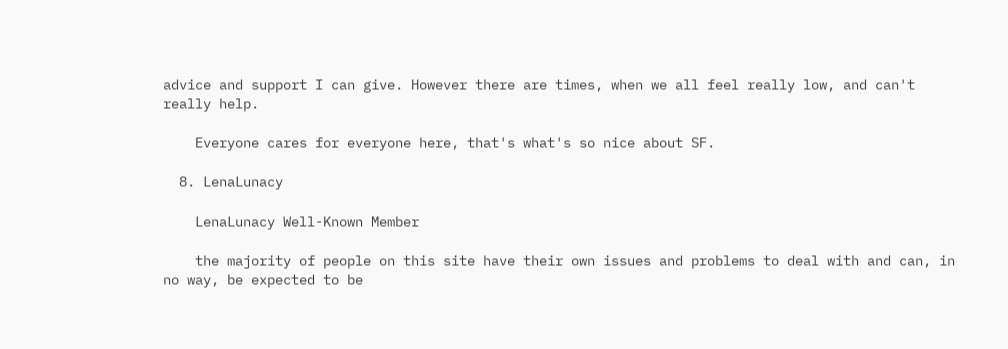advice and support I can give. However there are times, when we all feel really low, and can't really help.

    Everyone cares for everyone here, that's what's so nice about SF.

  8. LenaLunacy

    LenaLunacy Well-Known Member

    the majority of people on this site have their own issues and problems to deal with and can, in no way, be expected to be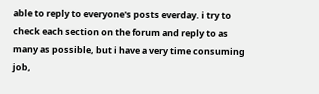able to reply to everyone's posts everday. i try to check each section on the forum and reply to as many as possible, but i have a very time consuming job,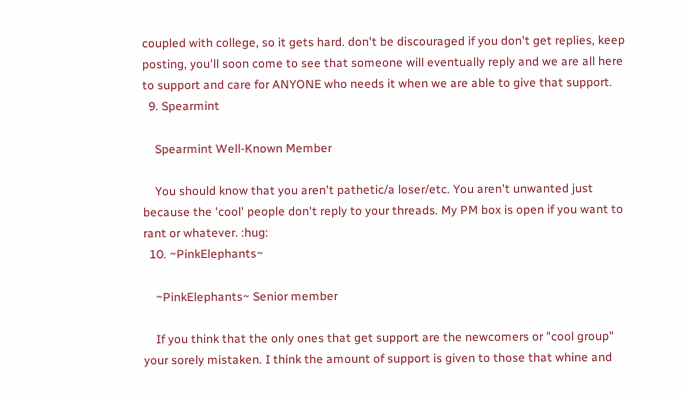coupled with college, so it gets hard. don't be discouraged if you don't get replies, keep posting, you'll soon come to see that someone will eventually reply and we are all here to support and care for ANYONE who needs it when we are able to give that support.
  9. Spearmint

    Spearmint Well-Known Member

    You should know that you aren't pathetic/a loser/etc. You aren't unwanted just because the 'cool' people don't reply to your threads. My PM box is open if you want to rant or whatever. :hug:
  10. ~PinkElephants~

    ~PinkElephants~ Senior member

    If you think that the only ones that get support are the newcomers or "cool group" your sorely mistaken. I think the amount of support is given to those that whine and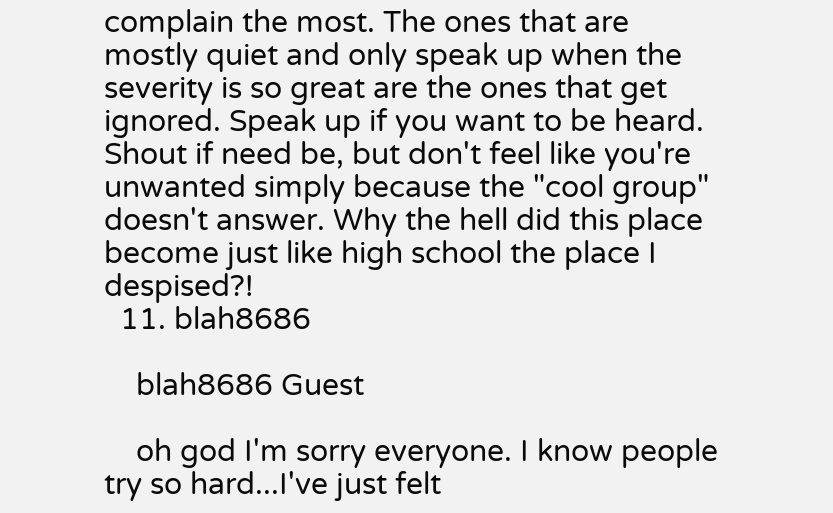complain the most. The ones that are mostly quiet and only speak up when the severity is so great are the ones that get ignored. Speak up if you want to be heard. Shout if need be, but don't feel like you're unwanted simply because the "cool group" doesn't answer. Why the hell did this place become just like high school the place I despised?!
  11. blah8686

    blah8686 Guest

    oh god I'm sorry everyone. I know people try so hard...I've just felt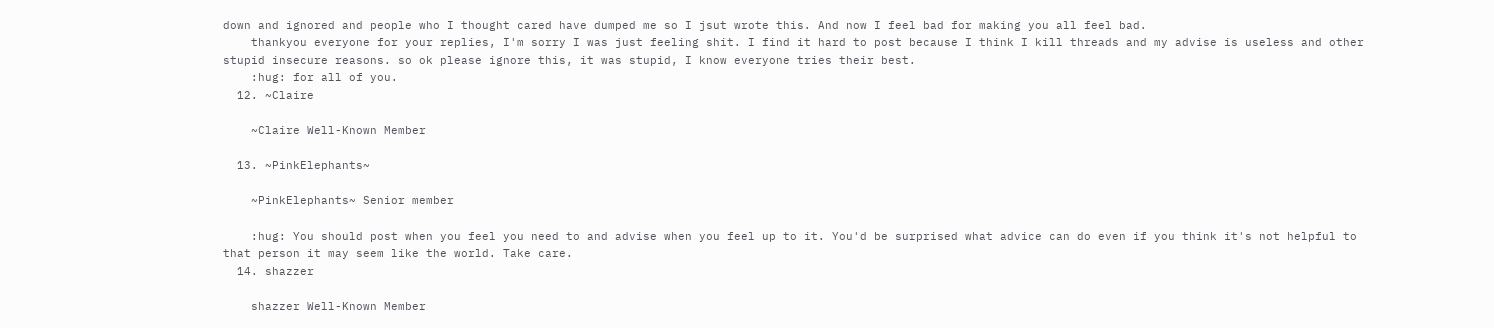down and ignored and people who I thought cared have dumped me so I jsut wrote this. And now I feel bad for making you all feel bad.
    thankyou everyone for your replies, I'm sorry I was just feeling shit. I find it hard to post because I think I kill threads and my advise is useless and other stupid insecure reasons. so ok please ignore this, it was stupid, I know everyone tries their best.
    :hug: for all of you.
  12. ~Claire

    ~Claire Well-Known Member

  13. ~PinkElephants~

    ~PinkElephants~ Senior member

    :hug: You should post when you feel you need to and advise when you feel up to it. You'd be surprised what advice can do even if you think it's not helpful to that person it may seem like the world. Take care.
  14. shazzer

    shazzer Well-Known Member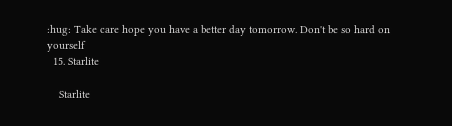:hug: Take care hope you have a better day tomorrow. Don't be so hard on yourself
  15. Starlite

    Starlite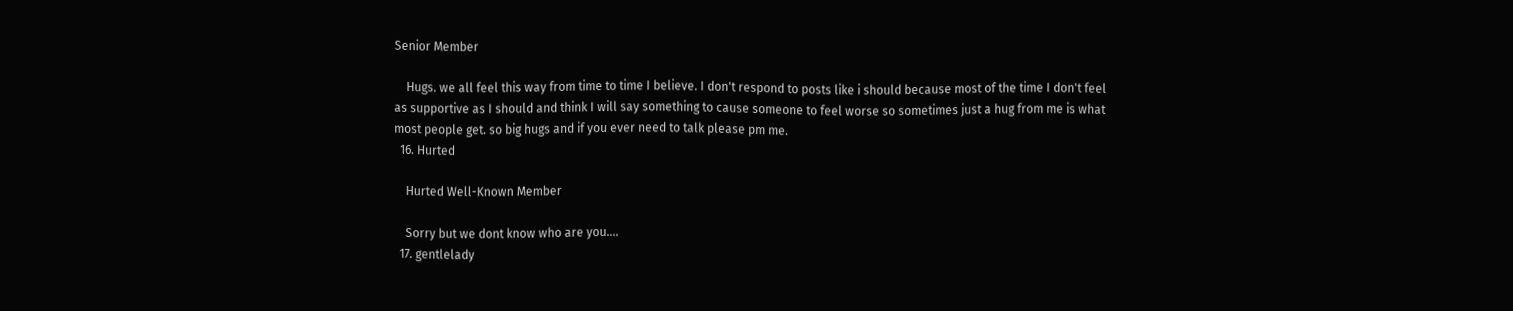Senior Member

    Hugs. we all feel this way from time to time I believe. I don't respond to posts like i should because most of the time I don't feel as supportive as I should and think I will say something to cause someone to feel worse so sometimes just a hug from me is what most people get. so big hugs and if you ever need to talk please pm me.
  16. Hurted

    Hurted Well-Known Member

    Sorry but we dont know who are you....
  17. gentlelady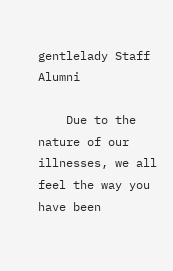gentlelady Staff Alumni

    Due to the nature of our illnesses, we all feel the way you have been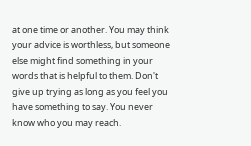at one time or another. You may think your advice is worthless, but someone else might find something in your words that is helpful to them. Don't give up trying as long as you feel you have something to say. You never know who you may reach.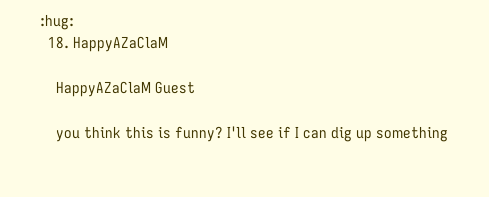:hug:
  18. HappyAZaClaM

    HappyAZaClaM Guest

    you think this is funny? I'll see if I can dig up something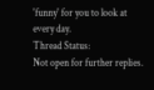'funny' for you to look at every day.
Thread Status:
Not open for further replies.